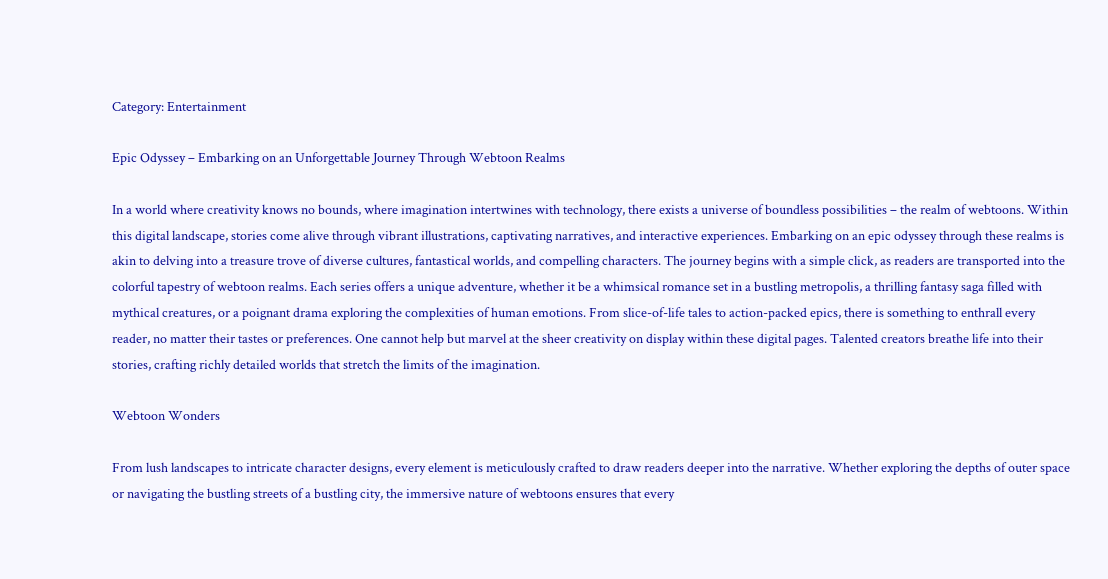Category: Entertainment

Epic Odyssey – Embarking on an Unforgettable Journey Through Webtoon Realms

In a world where creativity knows no bounds, where imagination intertwines with technology, there exists a universe of boundless possibilities – the realm of webtoons. Within this digital landscape, stories come alive through vibrant illustrations, captivating narratives, and interactive experiences. Embarking on an epic odyssey through these realms is akin to delving into a treasure trove of diverse cultures, fantastical worlds, and compelling characters. The journey begins with a simple click, as readers are transported into the colorful tapestry of webtoon realms. Each series offers a unique adventure, whether it be a whimsical romance set in a bustling metropolis, a thrilling fantasy saga filled with mythical creatures, or a poignant drama exploring the complexities of human emotions. From slice-of-life tales to action-packed epics, there is something to enthrall every reader, no matter their tastes or preferences. One cannot help but marvel at the sheer creativity on display within these digital pages. Talented creators breathe life into their stories, crafting richly detailed worlds that stretch the limits of the imagination.

Webtoon Wonders

From lush landscapes to intricate character designs, every element is meticulously crafted to draw readers deeper into the narrative. Whether exploring the depths of outer space or navigating the bustling streets of a bustling city, the immersive nature of webtoons ensures that every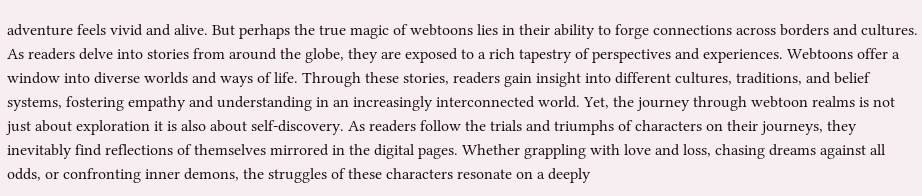adventure feels vivid and alive. But perhaps the true magic of webtoons lies in their ability to forge connections across borders and cultures. As readers delve into stories from around the globe, they are exposed to a rich tapestry of perspectives and experiences. Webtoons offer a window into diverse worlds and ways of life. Through these stories, readers gain insight into different cultures, traditions, and belief systems, fostering empathy and understanding in an increasingly interconnected world. Yet, the journey through webtoon realms is not just about exploration it is also about self-discovery. As readers follow the trials and triumphs of characters on their journeys, they inevitably find reflections of themselves mirrored in the digital pages. Whether grappling with love and loss, chasing dreams against all odds, or confronting inner demons, the struggles of these characters resonate on a deeply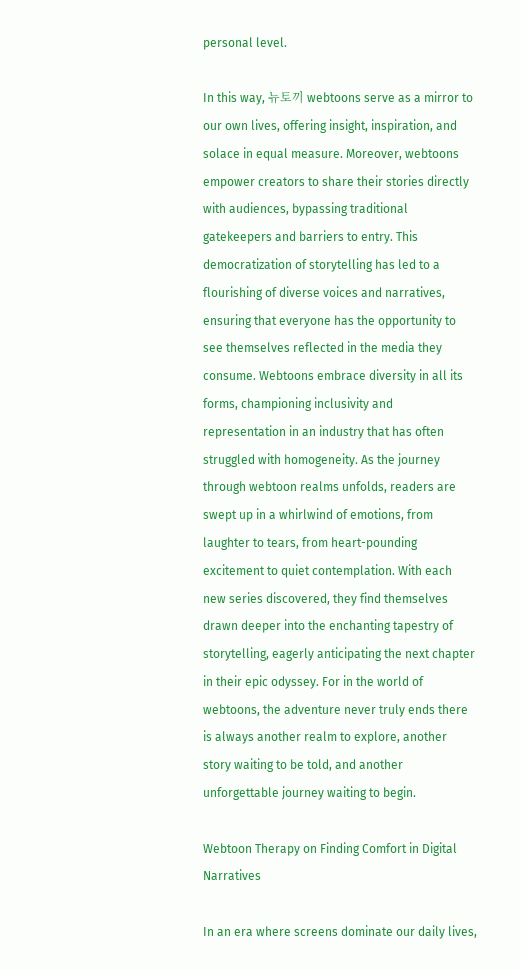personal level.

In this way, 뉴토끼 webtoons serve as a mirror to our own lives, offering insight, inspiration, and solace in equal measure. Moreover, webtoons empower creators to share their stories directly with audiences, bypassing traditional gatekeepers and barriers to entry. This democratization of storytelling has led to a flourishing of diverse voices and narratives, ensuring that everyone has the opportunity to see themselves reflected in the media they consume. Webtoons embrace diversity in all its forms, championing inclusivity and representation in an industry that has often struggled with homogeneity. As the journey through webtoon realms unfolds, readers are swept up in a whirlwind of emotions, from laughter to tears, from heart-pounding excitement to quiet contemplation. With each new series discovered, they find themselves drawn deeper into the enchanting tapestry of storytelling, eagerly anticipating the next chapter in their epic odyssey. For in the world of webtoons, the adventure never truly ends there is always another realm to explore, another story waiting to be told, and another unforgettable journey waiting to begin.

Webtoon Therapy on Finding Comfort in Digital Narratives

In an era where screens dominate our daily lives,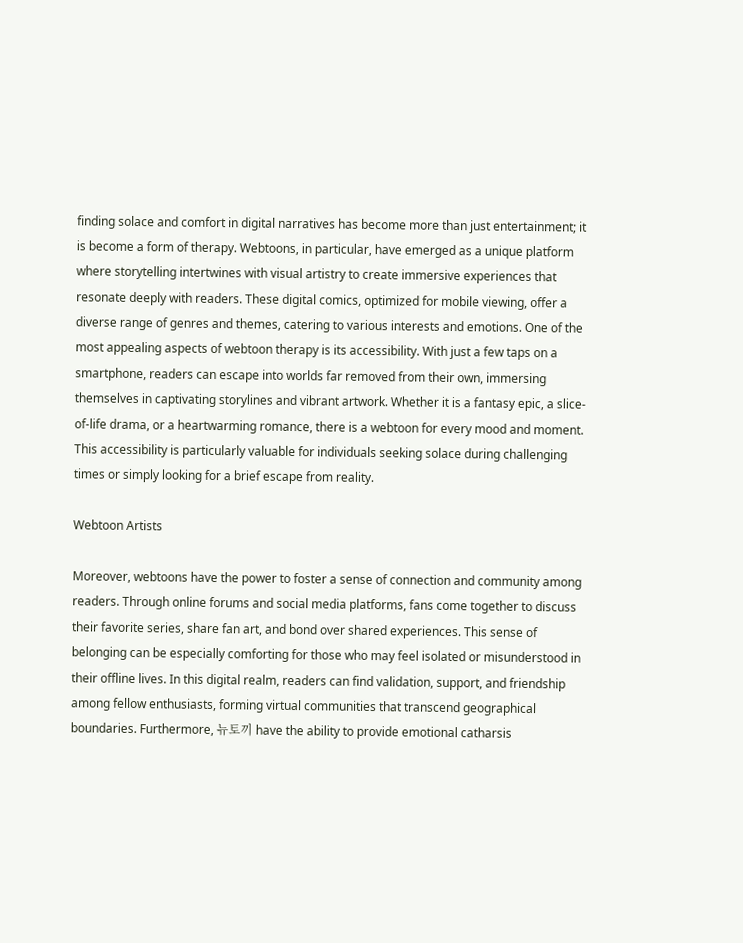finding solace and comfort in digital narratives has become more than just entertainment; it is become a form of therapy. Webtoons, in particular, have emerged as a unique platform where storytelling intertwines with visual artistry to create immersive experiences that resonate deeply with readers. These digital comics, optimized for mobile viewing, offer a diverse range of genres and themes, catering to various interests and emotions. One of the most appealing aspects of webtoon therapy is its accessibility. With just a few taps on a smartphone, readers can escape into worlds far removed from their own, immersing themselves in captivating storylines and vibrant artwork. Whether it is a fantasy epic, a slice-of-life drama, or a heartwarming romance, there is a webtoon for every mood and moment. This accessibility is particularly valuable for individuals seeking solace during challenging times or simply looking for a brief escape from reality.

Webtoon Artists

Moreover, webtoons have the power to foster a sense of connection and community among readers. Through online forums and social media platforms, fans come together to discuss their favorite series, share fan art, and bond over shared experiences. This sense of belonging can be especially comforting for those who may feel isolated or misunderstood in their offline lives. In this digital realm, readers can find validation, support, and friendship among fellow enthusiasts, forming virtual communities that transcend geographical boundaries. Furthermore, 뉴토끼 have the ability to provide emotional catharsis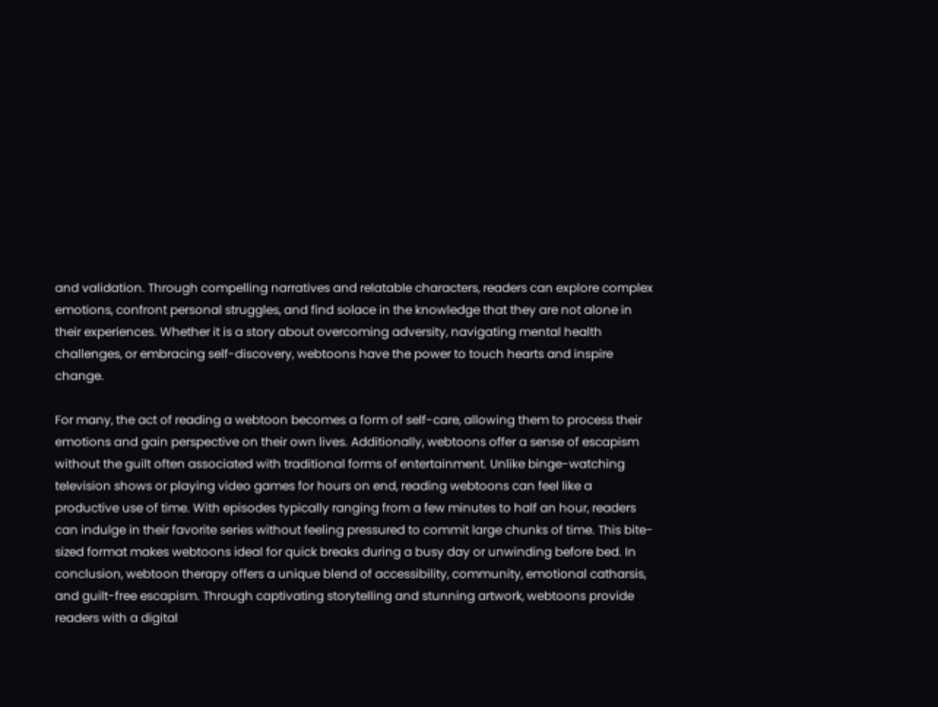and validation. Through compelling narratives and relatable characters, readers can explore complex emotions, confront personal struggles, and find solace in the knowledge that they are not alone in their experiences. Whether it is a story about overcoming adversity, navigating mental health challenges, or embracing self-discovery, webtoons have the power to touch hearts and inspire change.

For many, the act of reading a webtoon becomes a form of self-care, allowing them to process their emotions and gain perspective on their own lives. Additionally, webtoons offer a sense of escapism without the guilt often associated with traditional forms of entertainment. Unlike binge-watching television shows or playing video games for hours on end, reading webtoons can feel like a productive use of time. With episodes typically ranging from a few minutes to half an hour, readers can indulge in their favorite series without feeling pressured to commit large chunks of time. This bite-sized format makes webtoons ideal for quick breaks during a busy day or unwinding before bed. In conclusion, webtoon therapy offers a unique blend of accessibility, community, emotional catharsis, and guilt-free escapism. Through captivating storytelling and stunning artwork, webtoons provide readers with a digital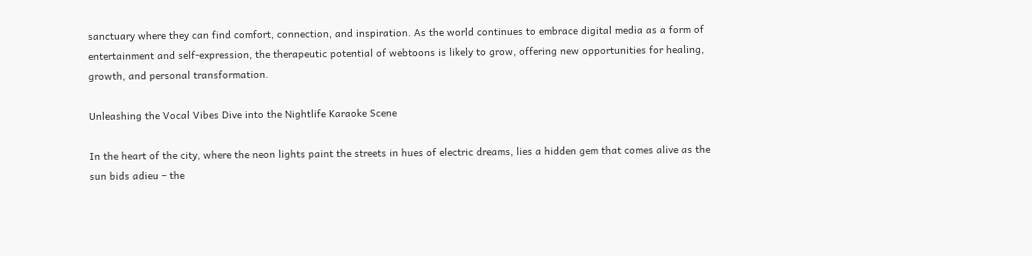sanctuary where they can find comfort, connection, and inspiration. As the world continues to embrace digital media as a form of entertainment and self-expression, the therapeutic potential of webtoons is likely to grow, offering new opportunities for healing, growth, and personal transformation.

Unleashing the Vocal Vibes Dive into the Nightlife Karaoke Scene

In the heart of the city, where the neon lights paint the streets in hues of electric dreams, lies a hidden gem that comes alive as the sun bids adieu – the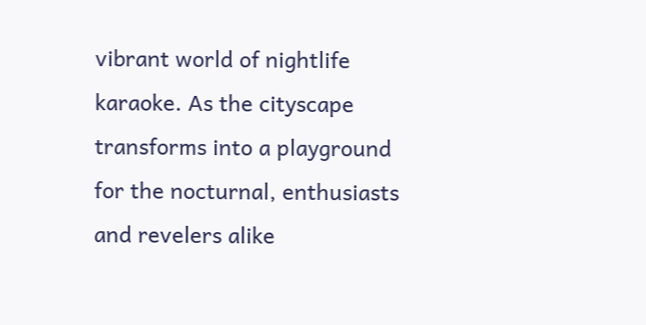vibrant world of nightlife karaoke. As the cityscape transforms into a playground for the nocturnal, enthusiasts and revelers alike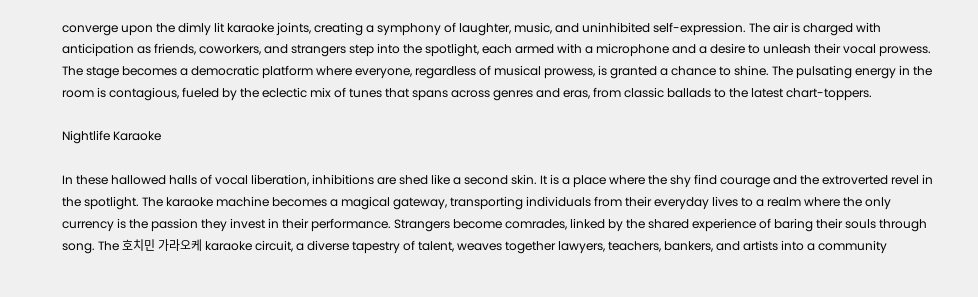converge upon the dimly lit karaoke joints, creating a symphony of laughter, music, and uninhibited self-expression. The air is charged with anticipation as friends, coworkers, and strangers step into the spotlight, each armed with a microphone and a desire to unleash their vocal prowess. The stage becomes a democratic platform where everyone, regardless of musical prowess, is granted a chance to shine. The pulsating energy in the room is contagious, fueled by the eclectic mix of tunes that spans across genres and eras, from classic ballads to the latest chart-toppers.

Nightlife Karaoke

In these hallowed halls of vocal liberation, inhibitions are shed like a second skin. It is a place where the shy find courage and the extroverted revel in the spotlight. The karaoke machine becomes a magical gateway, transporting individuals from their everyday lives to a realm where the only currency is the passion they invest in their performance. Strangers become comrades, linked by the shared experience of baring their souls through song. The 호치민 가라오케 karaoke circuit, a diverse tapestry of talent, weaves together lawyers, teachers, bankers, and artists into a community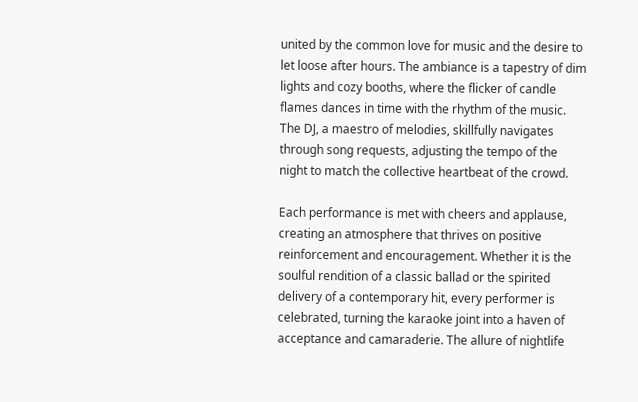united by the common love for music and the desire to let loose after hours. The ambiance is a tapestry of dim lights and cozy booths, where the flicker of candle flames dances in time with the rhythm of the music. The DJ, a maestro of melodies, skillfully navigates through song requests, adjusting the tempo of the night to match the collective heartbeat of the crowd.

Each performance is met with cheers and applause, creating an atmosphere that thrives on positive reinforcement and encouragement. Whether it is the soulful rendition of a classic ballad or the spirited delivery of a contemporary hit, every performer is celebrated, turning the karaoke joint into a haven of acceptance and camaraderie. The allure of nightlife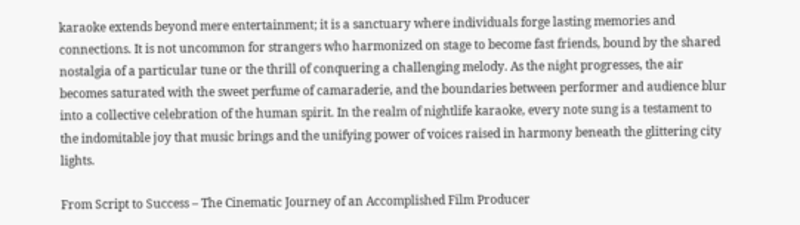karaoke extends beyond mere entertainment; it is a sanctuary where individuals forge lasting memories and connections. It is not uncommon for strangers who harmonized on stage to become fast friends, bound by the shared nostalgia of a particular tune or the thrill of conquering a challenging melody. As the night progresses, the air becomes saturated with the sweet perfume of camaraderie, and the boundaries between performer and audience blur into a collective celebration of the human spirit. In the realm of nightlife karaoke, every note sung is a testament to the indomitable joy that music brings and the unifying power of voices raised in harmony beneath the glittering city lights.

From Script to Success – The Cinematic Journey of an Accomplished Film Producer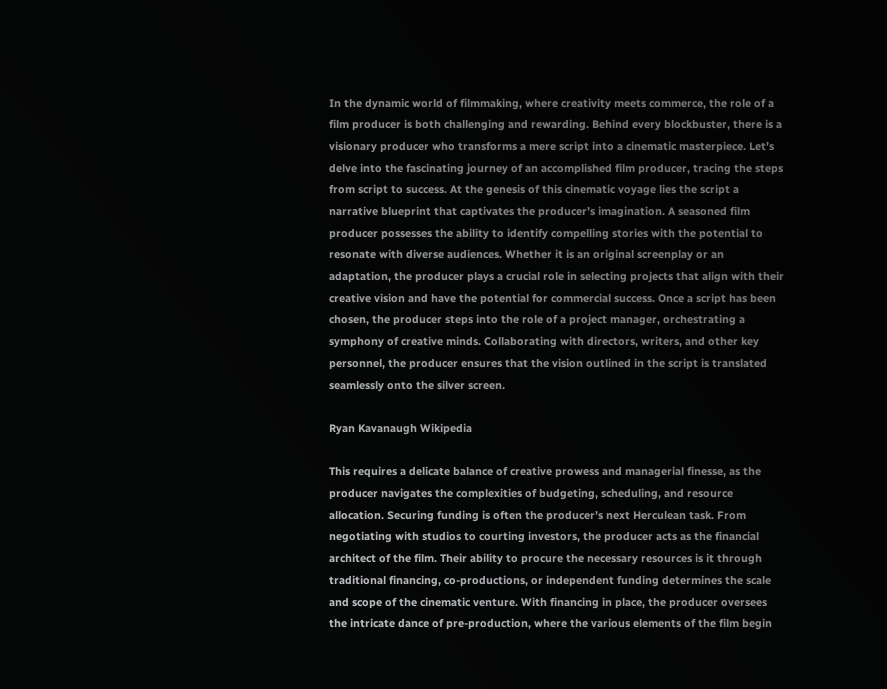In the dynamic world of filmmaking, where creativity meets commerce, the role of a film producer is both challenging and rewarding. Behind every blockbuster, there is a visionary producer who transforms a mere script into a cinematic masterpiece. Let’s delve into the fascinating journey of an accomplished film producer, tracing the steps from script to success. At the genesis of this cinematic voyage lies the script a narrative blueprint that captivates the producer’s imagination. A seasoned film producer possesses the ability to identify compelling stories with the potential to resonate with diverse audiences. Whether it is an original screenplay or an adaptation, the producer plays a crucial role in selecting projects that align with their creative vision and have the potential for commercial success. Once a script has been chosen, the producer steps into the role of a project manager, orchestrating a symphony of creative minds. Collaborating with directors, writers, and other key personnel, the producer ensures that the vision outlined in the script is translated seamlessly onto the silver screen.

Ryan Kavanaugh Wikipedia

This requires a delicate balance of creative prowess and managerial finesse, as the producer navigates the complexities of budgeting, scheduling, and resource allocation. Securing funding is often the producer’s next Herculean task. From negotiating with studios to courting investors, the producer acts as the financial architect of the film. Their ability to procure the necessary resources is it through traditional financing, co-productions, or independent funding determines the scale and scope of the cinematic venture. With financing in place, the producer oversees the intricate dance of pre-production, where the various elements of the film begin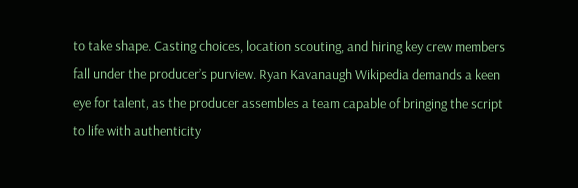to take shape. Casting choices, location scouting, and hiring key crew members fall under the producer’s purview. Ryan Kavanaugh Wikipedia demands a keen eye for talent, as the producer assembles a team capable of bringing the script to life with authenticity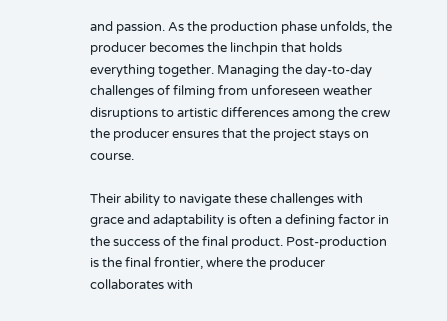and passion. As the production phase unfolds, the producer becomes the linchpin that holds everything together. Managing the day-to-day challenges of filming from unforeseen weather disruptions to artistic differences among the crew the producer ensures that the project stays on course.

Their ability to navigate these challenges with grace and adaptability is often a defining factor in the success of the final product. Post-production is the final frontier, where the producer collaborates with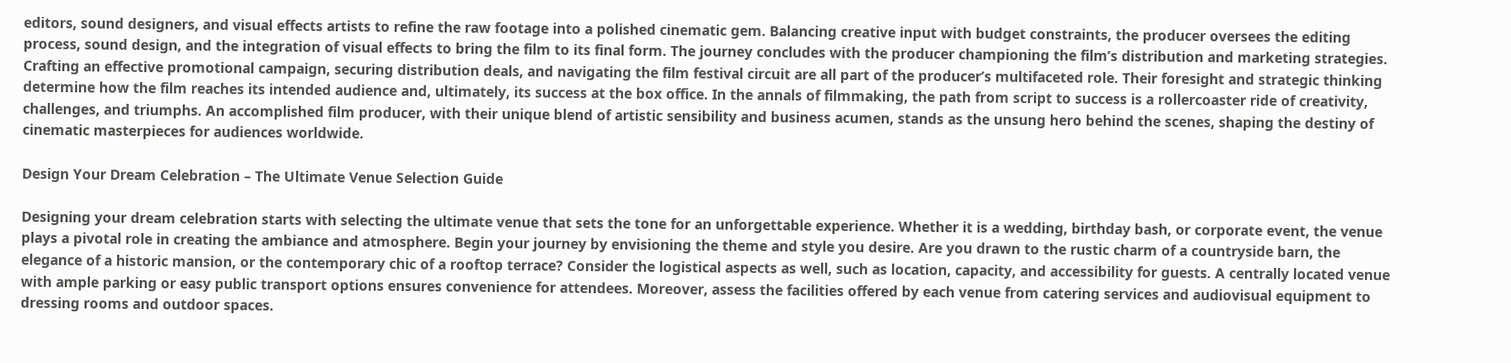editors, sound designers, and visual effects artists to refine the raw footage into a polished cinematic gem. Balancing creative input with budget constraints, the producer oversees the editing process, sound design, and the integration of visual effects to bring the film to its final form. The journey concludes with the producer championing the film’s distribution and marketing strategies. Crafting an effective promotional campaign, securing distribution deals, and navigating the film festival circuit are all part of the producer’s multifaceted role. Their foresight and strategic thinking determine how the film reaches its intended audience and, ultimately, its success at the box office. In the annals of filmmaking, the path from script to success is a rollercoaster ride of creativity, challenges, and triumphs. An accomplished film producer, with their unique blend of artistic sensibility and business acumen, stands as the unsung hero behind the scenes, shaping the destiny of cinematic masterpieces for audiences worldwide.

Design Your Dream Celebration – The Ultimate Venue Selection Guide

Designing your dream celebration starts with selecting the ultimate venue that sets the tone for an unforgettable experience. Whether it is a wedding, birthday bash, or corporate event, the venue plays a pivotal role in creating the ambiance and atmosphere. Begin your journey by envisioning the theme and style you desire. Are you drawn to the rustic charm of a countryside barn, the elegance of a historic mansion, or the contemporary chic of a rooftop terrace? Consider the logistical aspects as well, such as location, capacity, and accessibility for guests. A centrally located venue with ample parking or easy public transport options ensures convenience for attendees. Moreover, assess the facilities offered by each venue from catering services and audiovisual equipment to dressing rooms and outdoor spaces.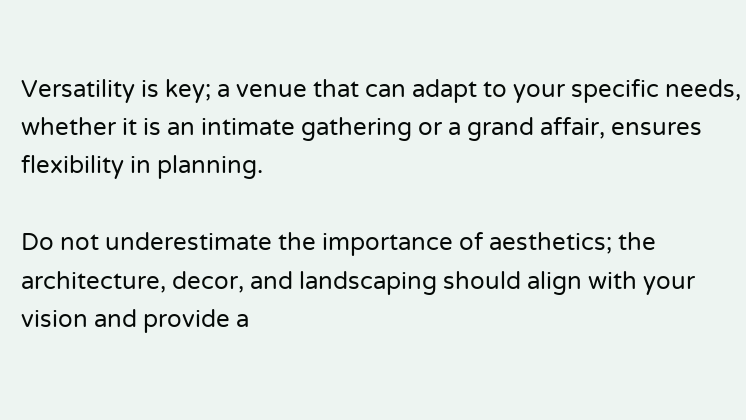Versatility is key; a venue that can adapt to your specific needs, whether it is an intimate gathering or a grand affair, ensures flexibility in planning.

Do not underestimate the importance of aesthetics; the architecture, decor, and landscaping should align with your vision and provide a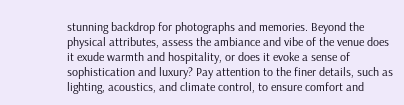stunning backdrop for photographs and memories. Beyond the physical attributes, assess the ambiance and vibe of the venue does it exude warmth and hospitality, or does it evoke a sense of sophistication and luxury? Pay attention to the finer details, such as lighting, acoustics, and climate control, to ensure comfort and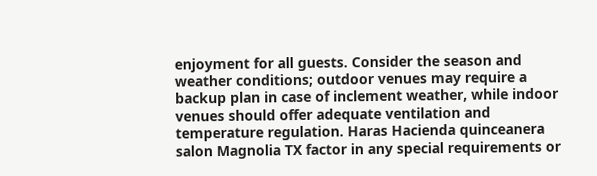enjoyment for all guests. Consider the season and weather conditions; outdoor venues may require a backup plan in case of inclement weather, while indoor venues should offer adequate ventilation and temperature regulation. Haras Hacienda quinceanera salon Magnolia TX factor in any special requirements or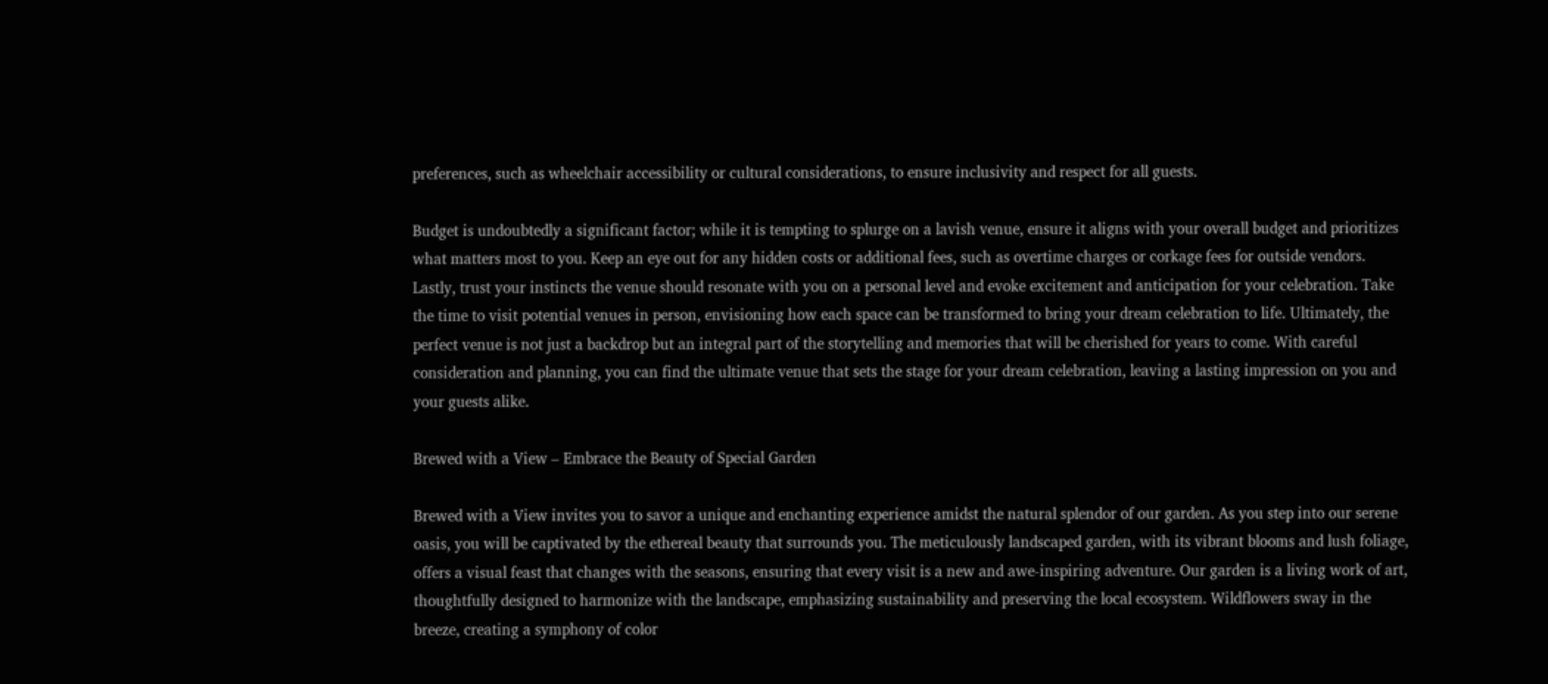preferences, such as wheelchair accessibility or cultural considerations, to ensure inclusivity and respect for all guests.

Budget is undoubtedly a significant factor; while it is tempting to splurge on a lavish venue, ensure it aligns with your overall budget and prioritizes what matters most to you. Keep an eye out for any hidden costs or additional fees, such as overtime charges or corkage fees for outside vendors. Lastly, trust your instincts the venue should resonate with you on a personal level and evoke excitement and anticipation for your celebration. Take the time to visit potential venues in person, envisioning how each space can be transformed to bring your dream celebration to life. Ultimately, the perfect venue is not just a backdrop but an integral part of the storytelling and memories that will be cherished for years to come. With careful consideration and planning, you can find the ultimate venue that sets the stage for your dream celebration, leaving a lasting impression on you and your guests alike.

Brewed with a View – Embrace the Beauty of Special Garden

Brewed with a View invites you to savor a unique and enchanting experience amidst the natural splendor of our garden. As you step into our serene oasis, you will be captivated by the ethereal beauty that surrounds you. The meticulously landscaped garden, with its vibrant blooms and lush foliage, offers a visual feast that changes with the seasons, ensuring that every visit is a new and awe-inspiring adventure. Our garden is a living work of art, thoughtfully designed to harmonize with the landscape, emphasizing sustainability and preserving the local ecosystem. Wildflowers sway in the breeze, creating a symphony of color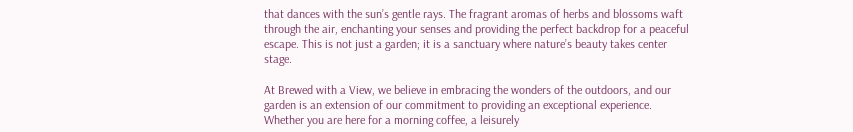that dances with the sun’s gentle rays. The fragrant aromas of herbs and blossoms waft through the air, enchanting your senses and providing the perfect backdrop for a peaceful escape. This is not just a garden; it is a sanctuary where nature’s beauty takes center stage.

At Brewed with a View, we believe in embracing the wonders of the outdoors, and our garden is an extension of our commitment to providing an exceptional experience. Whether you are here for a morning coffee, a leisurely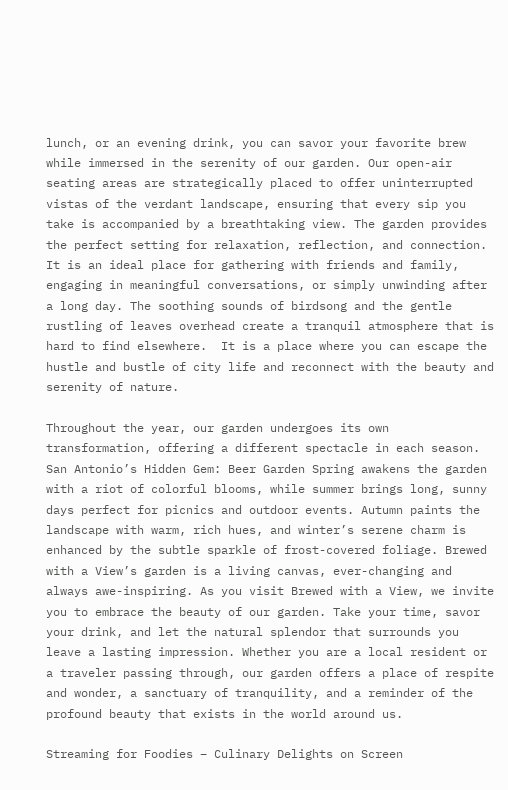lunch, or an evening drink, you can savor your favorite brew while immersed in the serenity of our garden. Our open-air seating areas are strategically placed to offer uninterrupted vistas of the verdant landscape, ensuring that every sip you take is accompanied by a breathtaking view. The garden provides the perfect setting for relaxation, reflection, and connection.  It is an ideal place for gathering with friends and family, engaging in meaningful conversations, or simply unwinding after a long day. The soothing sounds of birdsong and the gentle rustling of leaves overhead create a tranquil atmosphere that is hard to find elsewhere.  It is a place where you can escape the hustle and bustle of city life and reconnect with the beauty and serenity of nature.

Throughout the year, our garden undergoes its own transformation, offering a different spectacle in each season. San Antonio’s Hidden Gem: Beer Garden Spring awakens the garden with a riot of colorful blooms, while summer brings long, sunny days perfect for picnics and outdoor events. Autumn paints the landscape with warm, rich hues, and winter’s serene charm is enhanced by the subtle sparkle of frost-covered foliage. Brewed with a View’s garden is a living canvas, ever-changing and always awe-inspiring. As you visit Brewed with a View, we invite you to embrace the beauty of our garden. Take your time, savor your drink, and let the natural splendor that surrounds you leave a lasting impression. Whether you are a local resident or a traveler passing through, our garden offers a place of respite and wonder, a sanctuary of tranquility, and a reminder of the profound beauty that exists in the world around us.

Streaming for Foodies – Culinary Delights on Screen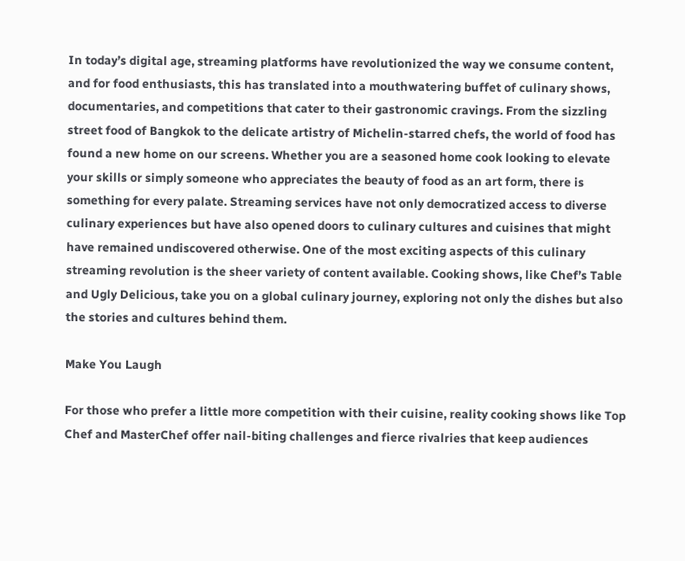In today’s digital age, streaming platforms have revolutionized the way we consume content, and for food enthusiasts, this has translated into a mouthwatering buffet of culinary shows, documentaries, and competitions that cater to their gastronomic cravings. From the sizzling street food of Bangkok to the delicate artistry of Michelin-starred chefs, the world of food has found a new home on our screens. Whether you are a seasoned home cook looking to elevate your skills or simply someone who appreciates the beauty of food as an art form, there is something for every palate. Streaming services have not only democratized access to diverse culinary experiences but have also opened doors to culinary cultures and cuisines that might have remained undiscovered otherwise. One of the most exciting aspects of this culinary streaming revolution is the sheer variety of content available. Cooking shows, like Chef’s Table and Ugly Delicious, take you on a global culinary journey, exploring not only the dishes but also the stories and cultures behind them.

Make You Laugh

For those who prefer a little more competition with their cuisine, reality cooking shows like Top Chef and MasterChef offer nail-biting challenges and fierce rivalries that keep audiences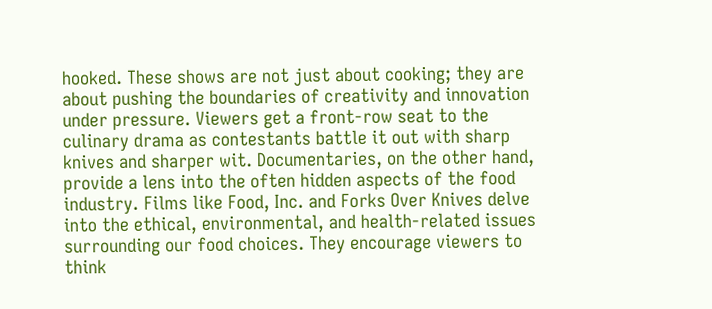hooked. These shows are not just about cooking; they are about pushing the boundaries of creativity and innovation under pressure. Viewers get a front-row seat to the culinary drama as contestants battle it out with sharp knives and sharper wit. Documentaries, on the other hand, provide a lens into the often hidden aspects of the food industry. Films like Food, Inc. and Forks Over Knives delve into the ethical, environmental, and health-related issues surrounding our food choices. They encourage viewers to think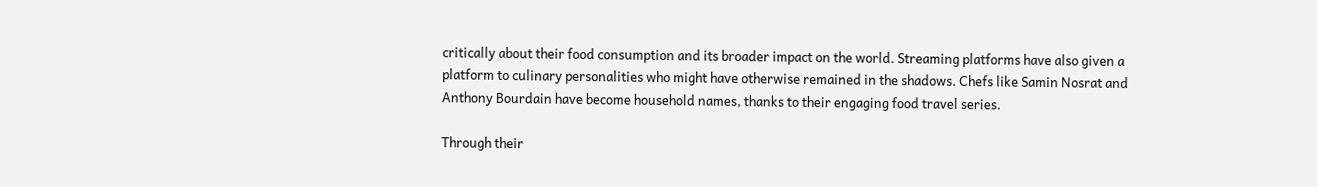critically about their food consumption and its broader impact on the world. Streaming platforms have also given a platform to culinary personalities who might have otherwise remained in the shadows. Chefs like Samin Nosrat and Anthony Bourdain have become household names, thanks to their engaging food travel series.

Through their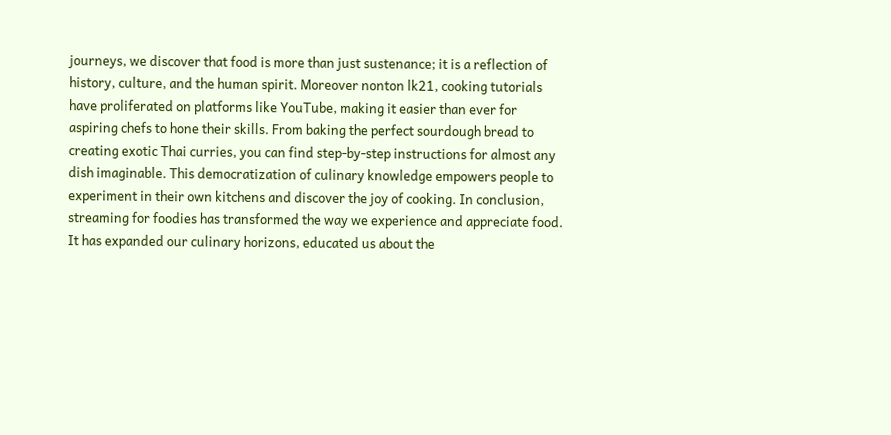journeys, we discover that food is more than just sustenance; it is a reflection of history, culture, and the human spirit. Moreover nonton lk21, cooking tutorials have proliferated on platforms like YouTube, making it easier than ever for aspiring chefs to hone their skills. From baking the perfect sourdough bread to creating exotic Thai curries, you can find step-by-step instructions for almost any dish imaginable. This democratization of culinary knowledge empowers people to experiment in their own kitchens and discover the joy of cooking. In conclusion, streaming for foodies has transformed the way we experience and appreciate food. It has expanded our culinary horizons, educated us about the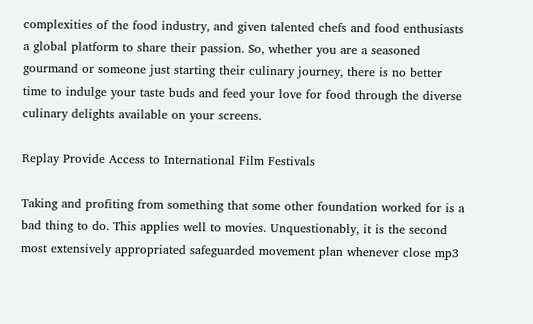complexities of the food industry, and given talented chefs and food enthusiasts a global platform to share their passion. So, whether you are a seasoned gourmand or someone just starting their culinary journey, there is no better time to indulge your taste buds and feed your love for food through the diverse culinary delights available on your screens.

Replay Provide Access to International Film Festivals

Taking and profiting from something that some other foundation worked for is a bad thing to do. This applies well to movies. Unquestionably, it is the second most extensively appropriated safeguarded movement plan whenever close mp3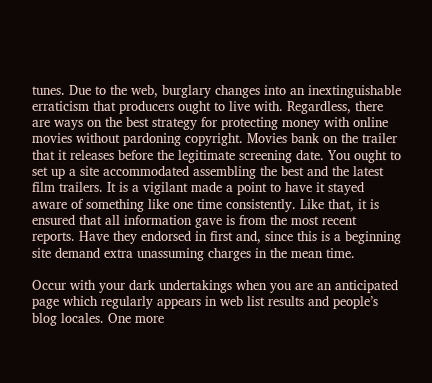tunes. Due to the web, burglary changes into an inextinguishable erraticism that producers ought to live with. Regardless, there are ways on the best strategy for protecting money with online movies without pardoning copyright. Movies bank on the trailer that it releases before the legitimate screening date. You ought to set up a site accommodated assembling the best and the latest film trailers. It is a vigilant made a point to have it stayed aware of something like one time consistently. Like that, it is ensured that all information gave is from the most recent reports. Have they endorsed in first and, since this is a beginning site demand extra unassuming charges in the mean time.

Occur with your dark undertakings when you are an anticipated page which regularly appears in web list results and people’s blog locales. One more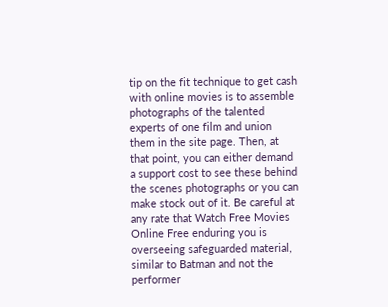tip on the fit technique to get cash with online movies is to assemble photographs of the talented experts of one film and union them in the site page. Then, at that point, you can either demand a support cost to see these behind the scenes photographs or you can make stock out of it. Be careful at any rate that Watch Free Movies Online Free enduring you is overseeing safeguarded material, similar to Batman and not the performer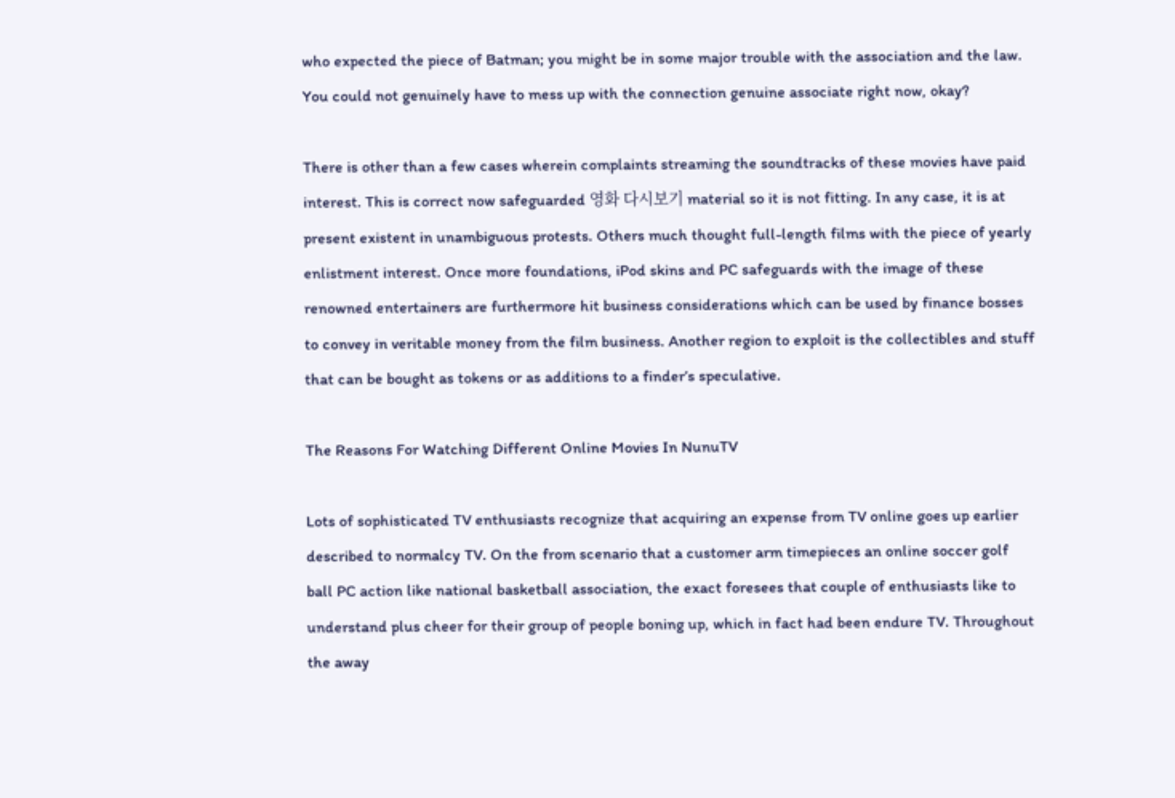who expected the piece of Batman; you might be in some major trouble with the association and the law. You could not genuinely have to mess up with the connection genuine associate right now, okay?

There is other than a few cases wherein complaints streaming the soundtracks of these movies have paid interest. This is correct now safeguarded 영화 다시보기 material so it is not fitting. In any case, it is at present existent in unambiguous protests. Others much thought full-length films with the piece of yearly enlistment interest. Once more foundations, iPod skins and PC safeguards with the image of these renowned entertainers are furthermore hit business considerations which can be used by finance bosses to convey in veritable money from the film business. Another region to exploit is the collectibles and stuff that can be bought as tokens or as additions to a finder’s speculative.

The Reasons For Watching Different Online Movies In NunuTV

Lots of sophisticated TV enthusiasts recognize that acquiring an expense from TV online goes up earlier described to normalcy TV. On the from scenario that a customer arm timepieces an online soccer golf ball PC action like national basketball association, the exact foresees that couple of enthusiasts like to understand plus cheer for their group of people boning up, which in fact had been endure TV. Throughout the away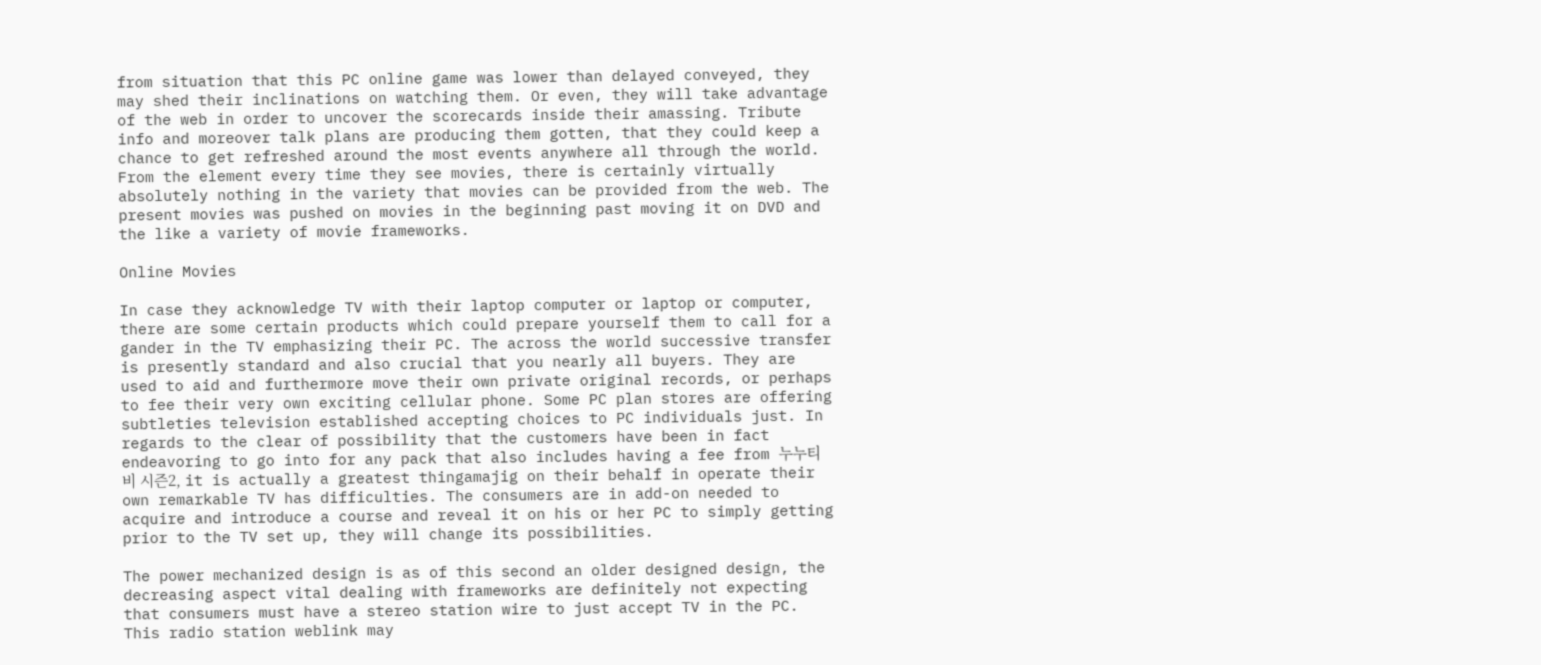from situation that this PC online game was lower than delayed conveyed, they may shed their inclinations on watching them. Or even, they will take advantage of the web in order to uncover the scorecards inside their amassing. Tribute info and moreover talk plans are producing them gotten, that they could keep a chance to get refreshed around the most events anywhere all through the world. From the element every time they see movies, there is certainly virtually absolutely nothing in the variety that movies can be provided from the web. The present movies was pushed on movies in the beginning past moving it on DVD and the like a variety of movie frameworks.

Online Movies

In case they acknowledge TV with their laptop computer or laptop or computer, there are some certain products which could prepare yourself them to call for a gander in the TV emphasizing their PC. The across the world successive transfer is presently standard and also crucial that you nearly all buyers. They are used to aid and furthermore move their own private original records, or perhaps to fee their very own exciting cellular phone. Some PC plan stores are offering subtleties television established accepting choices to PC individuals just. In regards to the clear of possibility that the customers have been in fact endeavoring to go into for any pack that also includes having a fee from 누누티비 시즌2, it is actually a greatest thingamajig on their behalf in operate their own remarkable TV has difficulties. The consumers are in add-on needed to acquire and introduce a course and reveal it on his or her PC to simply getting prior to the TV set up, they will change its possibilities.

The power mechanized design is as of this second an older designed design, the decreasing aspect vital dealing with frameworks are definitely not expecting that consumers must have a stereo station wire to just accept TV in the PC. This radio station weblink may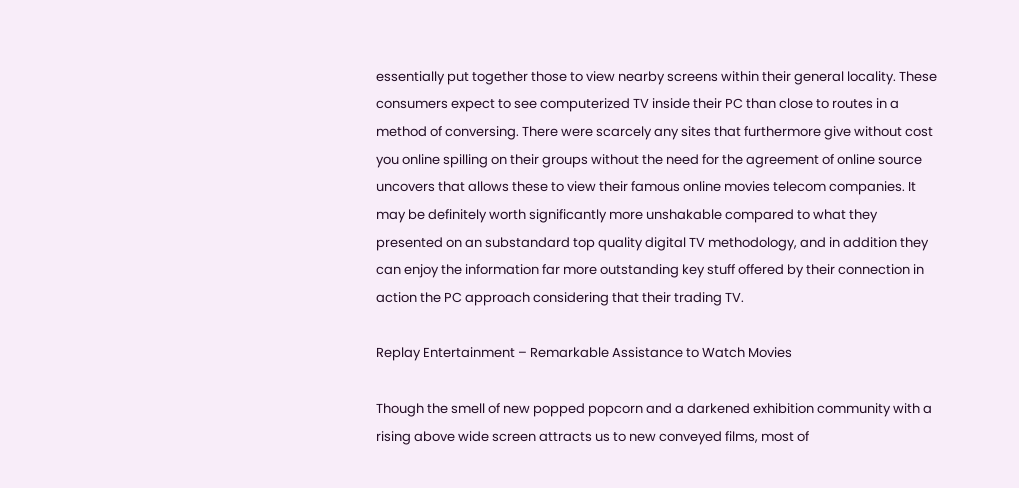essentially put together those to view nearby screens within their general locality. These consumers expect to see computerized TV inside their PC than close to routes in a method of conversing. There were scarcely any sites that furthermore give without cost you online spilling on their groups without the need for the agreement of online source uncovers that allows these to view their famous online movies telecom companies. It may be definitely worth significantly more unshakable compared to what they presented on an substandard top quality digital TV methodology, and in addition they can enjoy the information far more outstanding key stuff offered by their connection in action the PC approach considering that their trading TV.

Replay Entertainment – Remarkable Assistance to Watch Movies

Though the smell of new popped popcorn and a darkened exhibition community with a rising above wide screen attracts us to new conveyed films, most of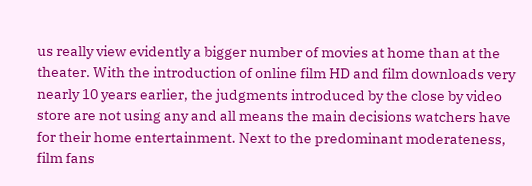us really view evidently a bigger number of movies at home than at the theater. With the introduction of online film HD and film downloads very nearly 10 years earlier, the judgments introduced by the close by video store are not using any and all means the main decisions watchers have for their home entertainment. Next to the predominant moderateness, film fans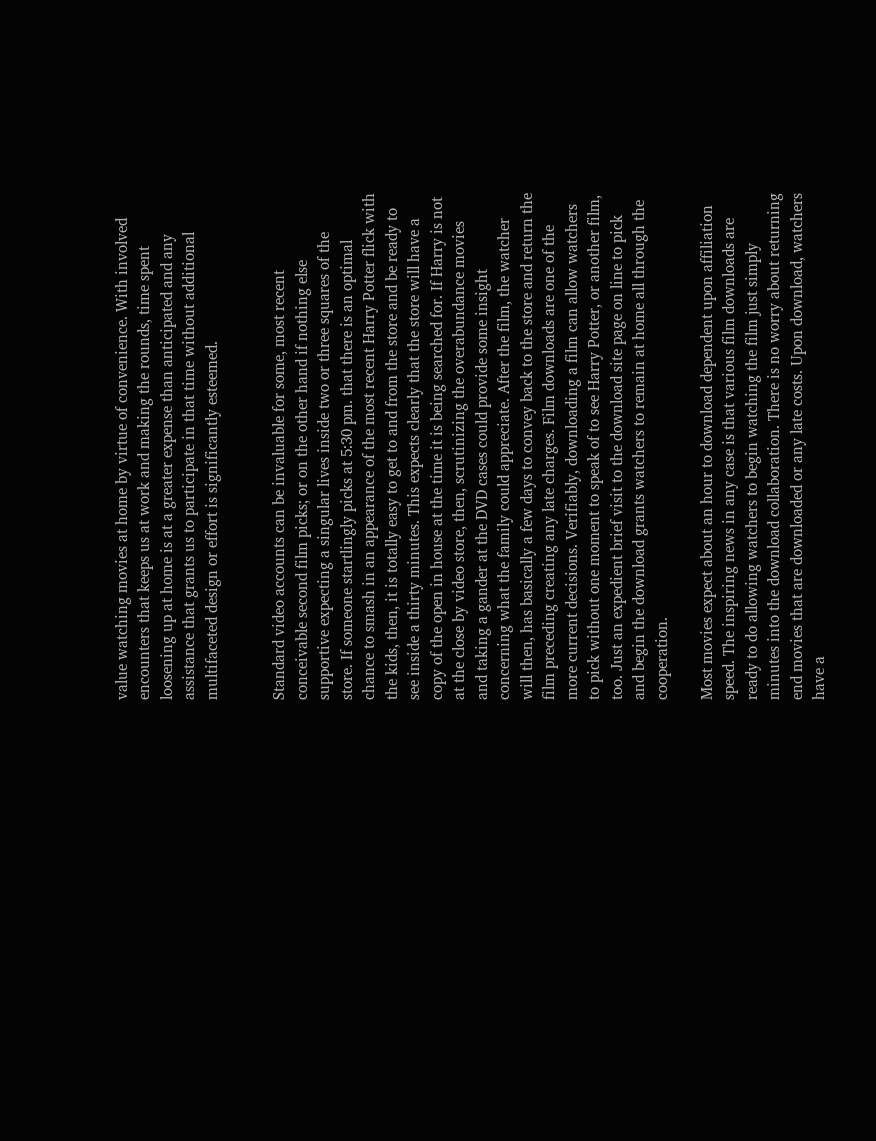value watching movies at home by virtue of convenience. With involved encounters that keeps us at work and making the rounds, time spent loosening up at home is at a greater expense than anticipated and any assistance that grants us to participate in that time without additional multifaceted design or effort is significantly esteemed.


Standard video accounts can be invaluable for some, most recent conceivable second film picks; or on the other hand if nothing else supportive expecting a singular lives inside two or three squares of the store. If someone startlingly picks at 5:30 pm. that there is an optimal chance to smash in an appearance of the most recent Harry Potter flick with the kids, then, it is totally easy to get to and from the store and be ready to see inside a thirty minutes. This expects clearly that the store will have a copy of the open in house at the time it is being searched for. If Harry is not at the close by video store, then, scrutinizing the overabundance movies and taking a gander at the DVD cases could provide some insight concerning what the family could appreciate. After the film, the watcher will then, has basically a few days to convey back to the store and return the film preceding creating any late charges. Film downloads are one of the more current decisions. Verifiably, downloading a film can allow watchers to pick without one moment to speak of to see Harry Potter, or another film, too. Just an expedient brief visit to the download site page on line to pick and begin the download grants watchers to remain at home all through the cooperation.

Most movies expect about an hour to download dependent upon affiliation speed. The inspiring news in any case is that various film downloads are ready to do allowing watchers to begin watching the film just simply minutes into the download collaboration. There is no worry about returning end movies that are downloaded or any late costs. Upon download, watchers have a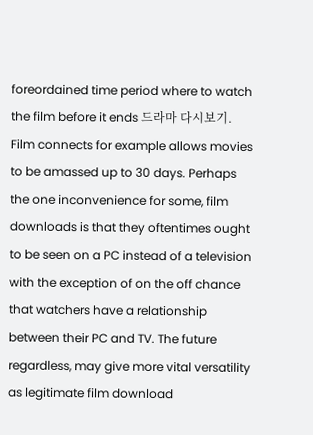foreordained time period where to watch the film before it ends 드라마 다시보기. Film connects for example allows movies to be amassed up to 30 days. Perhaps the one inconvenience for some, film downloads is that they oftentimes ought to be seen on a PC instead of a television with the exception of on the off chance that watchers have a relationship between their PC and TV. The future regardless, may give more vital versatility as legitimate film download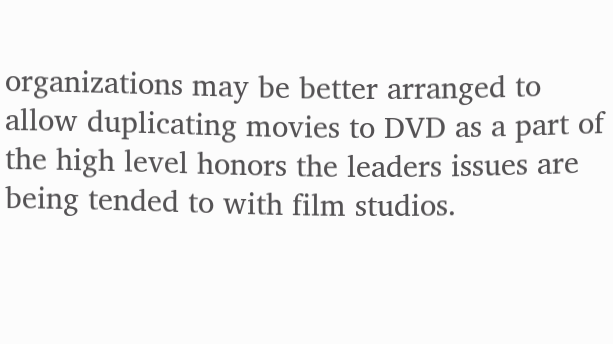organizations may be better arranged to allow duplicating movies to DVD as a part of the high level honors the leaders issues are being tended to with film studios.